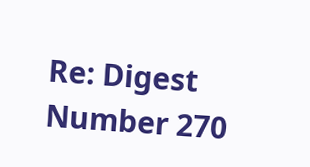Re: Digest Number 270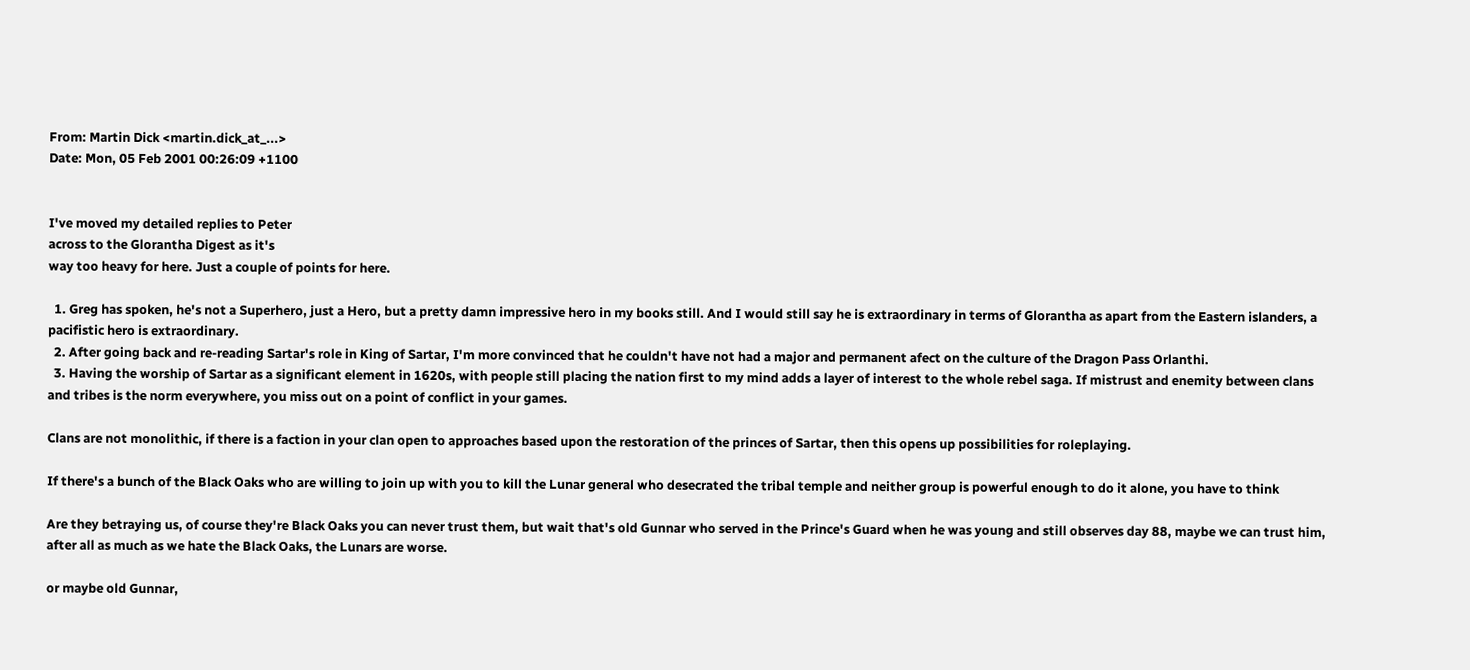From: Martin Dick <martin.dick_at_...>
Date: Mon, 05 Feb 2001 00:26:09 +1100


I've moved my detailed replies to Peter
across to the Glorantha Digest as it's
way too heavy for here. Just a couple of points for here.

  1. Greg has spoken, he's not a Superhero, just a Hero, but a pretty damn impressive hero in my books still. And I would still say he is extraordinary in terms of Glorantha as apart from the Eastern islanders, a pacifistic hero is extraordinary.
  2. After going back and re-reading Sartar's role in King of Sartar, I'm more convinced that he couldn't have not had a major and permanent afect on the culture of the Dragon Pass Orlanthi.
  3. Having the worship of Sartar as a significant element in 1620s, with people still placing the nation first to my mind adds a layer of interest to the whole rebel saga. If mistrust and enemity between clans and tribes is the norm everywhere, you miss out on a point of conflict in your games.

Clans are not monolithic, if there is a faction in your clan open to approaches based upon the restoration of the princes of Sartar, then this opens up possibilities for roleplaying.

If there's a bunch of the Black Oaks who are willing to join up with you to kill the Lunar general who desecrated the tribal temple and neither group is powerful enough to do it alone, you have to think

Are they betraying us, of course they're Black Oaks you can never trust them, but wait that's old Gunnar who served in the Prince's Guard when he was young and still observes day 88, maybe we can trust him, after all as much as we hate the Black Oaks, the Lunars are worse.

or maybe old Gunnar,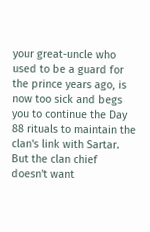your great-uncle who used to be a guard for the prince years ago, is now too sick and begs you to continue the Day 88 rituals to maintain the clan's link with Sartar. But the clan chief doesn't want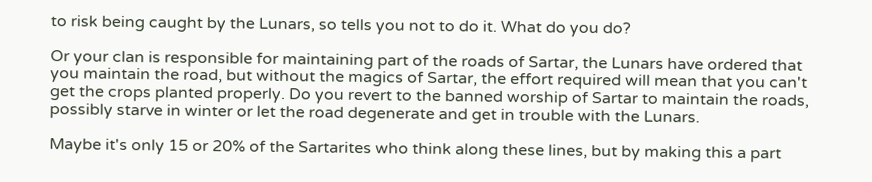to risk being caught by the Lunars, so tells you not to do it. What do you do?

Or your clan is responsible for maintaining part of the roads of Sartar, the Lunars have ordered that you maintain the road, but without the magics of Sartar, the effort required will mean that you can't get the crops planted properly. Do you revert to the banned worship of Sartar to maintain the roads, possibly starve in winter or let the road degenerate and get in trouble with the Lunars.

Maybe it's only 15 or 20% of the Sartarites who think along these lines, but by making this a part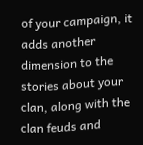of your campaign, it adds another dimension to the stories about your clan, along with the clan feuds and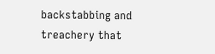backstabbing and treachery that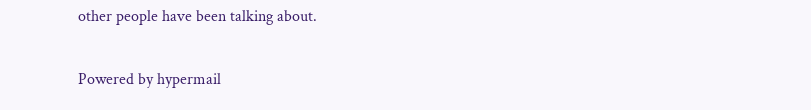other people have been talking about.


Powered by hypermail